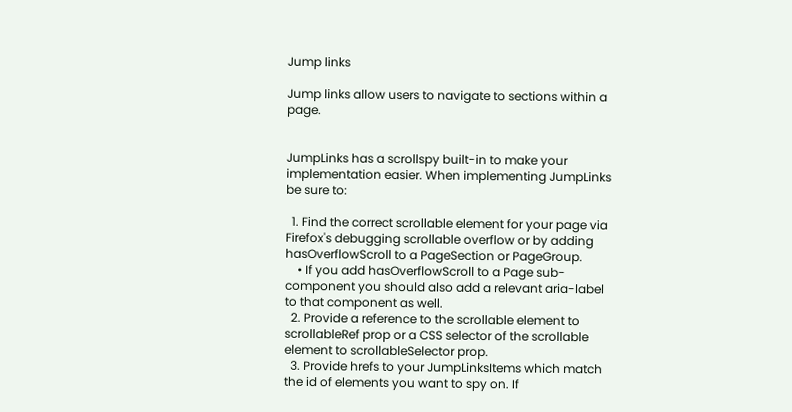Jump links

Jump links allow users to navigate to sections within a page.


JumpLinks has a scrollspy built-in to make your implementation easier. When implementing JumpLinks be sure to:

  1. Find the correct scrollable element for your page via Firefox's debugging scrollable overflow or by adding hasOverflowScroll to a PageSection or PageGroup.
    • If you add hasOverflowScroll to a Page sub-component you should also add a relevant aria-label to that component as well.
  2. Provide a reference to the scrollable element to scrollableRef prop or a CSS selector of the scrollable element to scrollableSelector prop.
  3. Provide hrefs to your JumpLinksItems which match the id of elements you want to spy on. If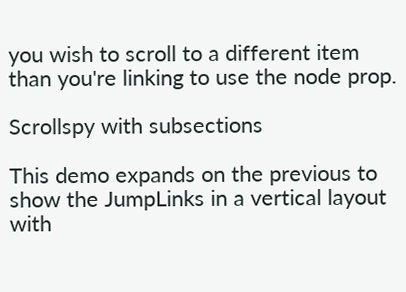you wish to scroll to a different item than you're linking to use the node prop.

Scrollspy with subsections

This demo expands on the previous to show the JumpLinks in a vertical layout with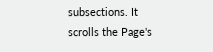subsections. It scrolls the Page's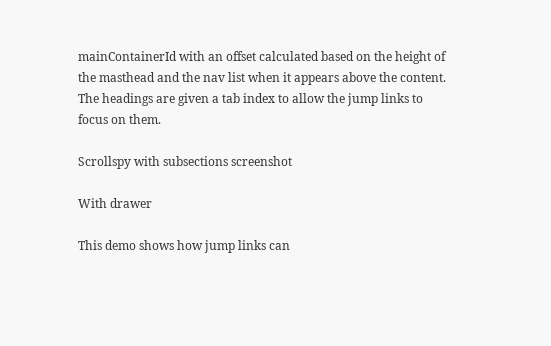mainContainerId with an offset calculated based on the height of the masthead and the nav list when it appears above the content. The headings are given a tab index to allow the jump links to focus on them.

Scrollspy with subsections screenshot

With drawer

This demo shows how jump links can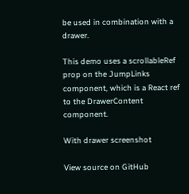be used in combination with a drawer.

This demo uses a scrollableRef prop on the JumpLinks component, which is a React ref to the DrawerContent component.

With drawer screenshot

View source on GitHub